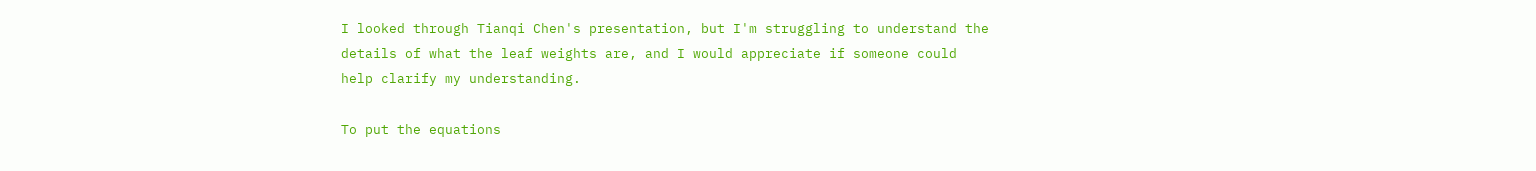I looked through Tianqi Chen's presentation, but I'm struggling to understand the details of what the leaf weights are, and I would appreciate if someone could help clarify my understanding.

To put the equations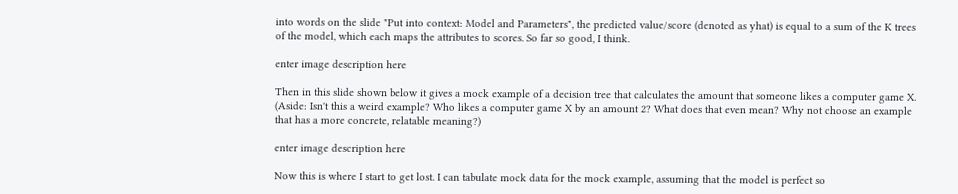into words on the slide "Put into context: Model and Parameters", the predicted value/score (denoted as yhat) is equal to a sum of the K trees of the model, which each maps the attributes to scores. So far so good, I think.

enter image description here

Then in this slide shown below it gives a mock example of a decision tree that calculates the amount that someone likes a computer game X. (Aside: Isn't this a weird example? Who likes a computer game X by an amount 2? What does that even mean? Why not choose an example that has a more concrete, relatable meaning?)

enter image description here

Now this is where I start to get lost. I can tabulate mock data for the mock example, assuming that the model is perfect so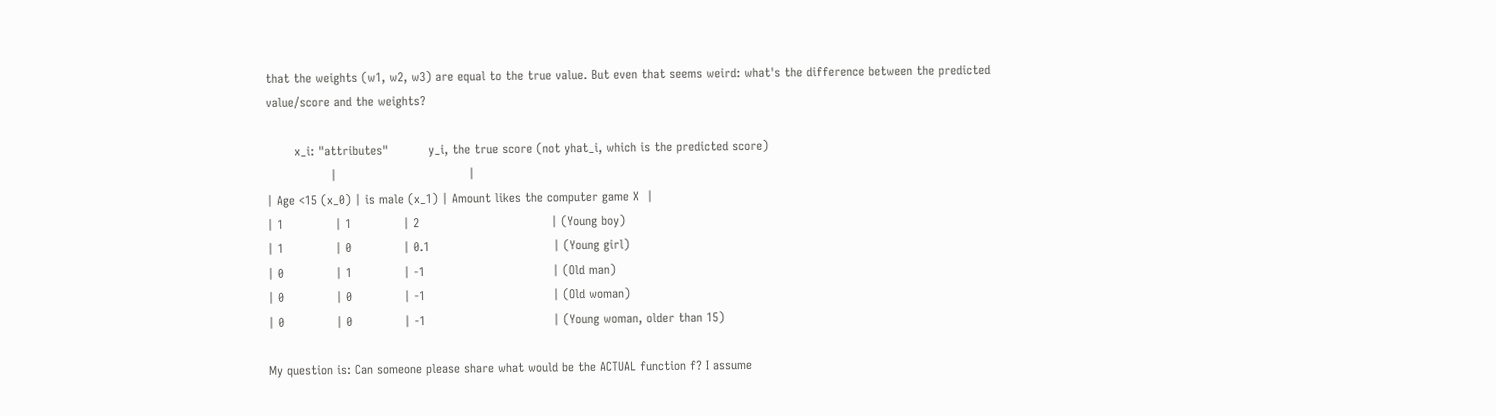that the weights (w1, w2, w3) are equal to the true value. But even that seems weird: what's the difference between the predicted value/score and the weights?

       x_i: "attributes"          y_i, the true score (not yhat_i, which is the predicted score)
                |                                 |
| Age <15 (x_0) | is male (x_1) | Amount likes the computer game X  |
| 1             | 1             | 2                                 | (Young boy)
| 1             | 0             | 0.1                               | (Young girl)
| 0             | 1             | -1                                | (Old man)
| 0             | 0             | -1                                | (Old woman)
| 0             | 0             | -1                                | (Young woman, older than 15)

My question is: Can someone please share what would be the ACTUAL function f? I assume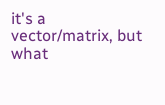it's a vector/matrix, but what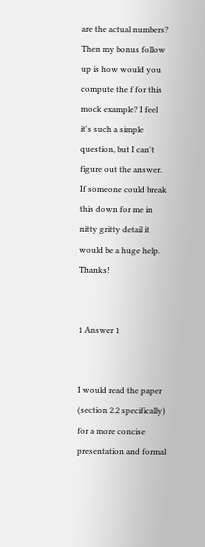are the actual numbers? Then my bonus follow up is how would you compute the f for this mock example? I feel it's such a simple question, but I can't figure out the answer. If someone could break this down for me in nitty gritty detail it would be a huge help. Thanks!


1 Answer 1


I would read the paper (section 2.2 specifically) for a more concise presentation and formal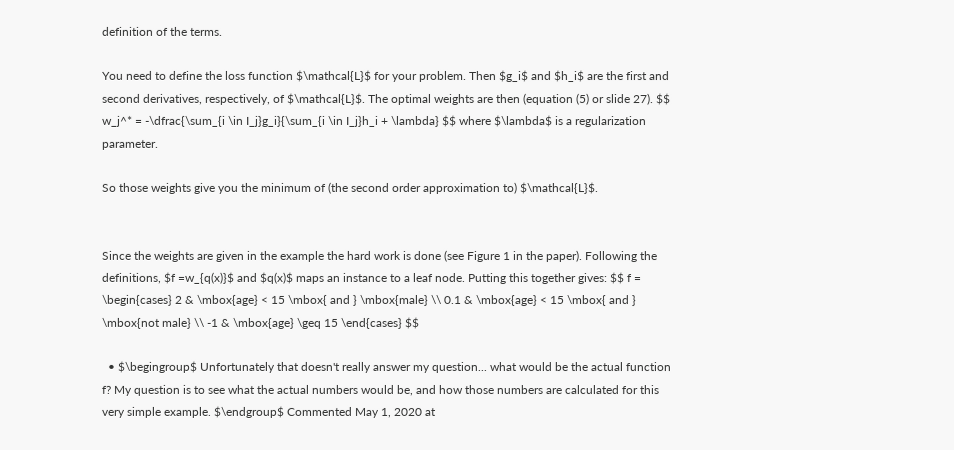definition of the terms.

You need to define the loss function $\mathcal{L}$ for your problem. Then $g_i$ and $h_i$ are the first and second derivatives, respectively, of $\mathcal{L}$. The optimal weights are then (equation (5) or slide 27). $$ w_j^* = -\dfrac{\sum_{i \in I_j}g_i}{\sum_{i \in I_j}h_i + \lambda} $$ where $\lambda$ is a regularization parameter.

So those weights give you the minimum of (the second order approximation to) $\mathcal{L}$.


Since the weights are given in the example the hard work is done (see Figure 1 in the paper). Following the definitions, $f =w_{q(x)}$ and $q(x)$ maps an instance to a leaf node. Putting this together gives: $$ f = \begin{cases} 2 & \mbox{age} < 15 \mbox{ and } \mbox{male} \\ 0.1 & \mbox{age} < 15 \mbox{ and } \mbox{not male} \\ -1 & \mbox{age} \geq 15 \end{cases} $$

  • $\begingroup$ Unfortunately that doesn't really answer my question... what would be the actual function f? My question is to see what the actual numbers would be, and how those numbers are calculated for this very simple example. $\endgroup$ Commented May 1, 2020 at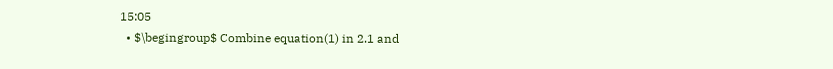15:05
  • $\begingroup$ Combine equation(1) in 2.1 and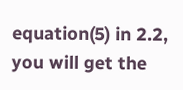equation(5) in 2.2, you will get the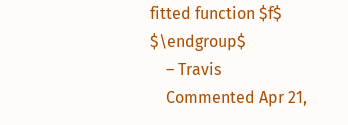fitted function $f$ $\endgroup$
    – Travis
    Commented Apr 21,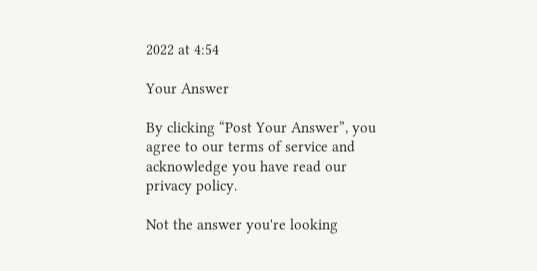2022 at 4:54

Your Answer

By clicking “Post Your Answer”, you agree to our terms of service and acknowledge you have read our privacy policy.

Not the answer you're looking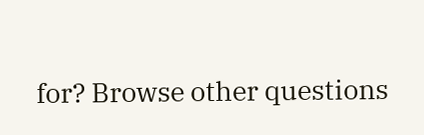for? Browse other questions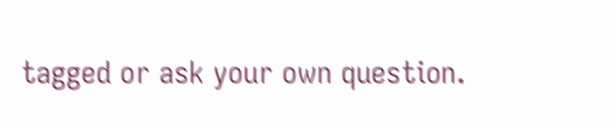tagged or ask your own question.